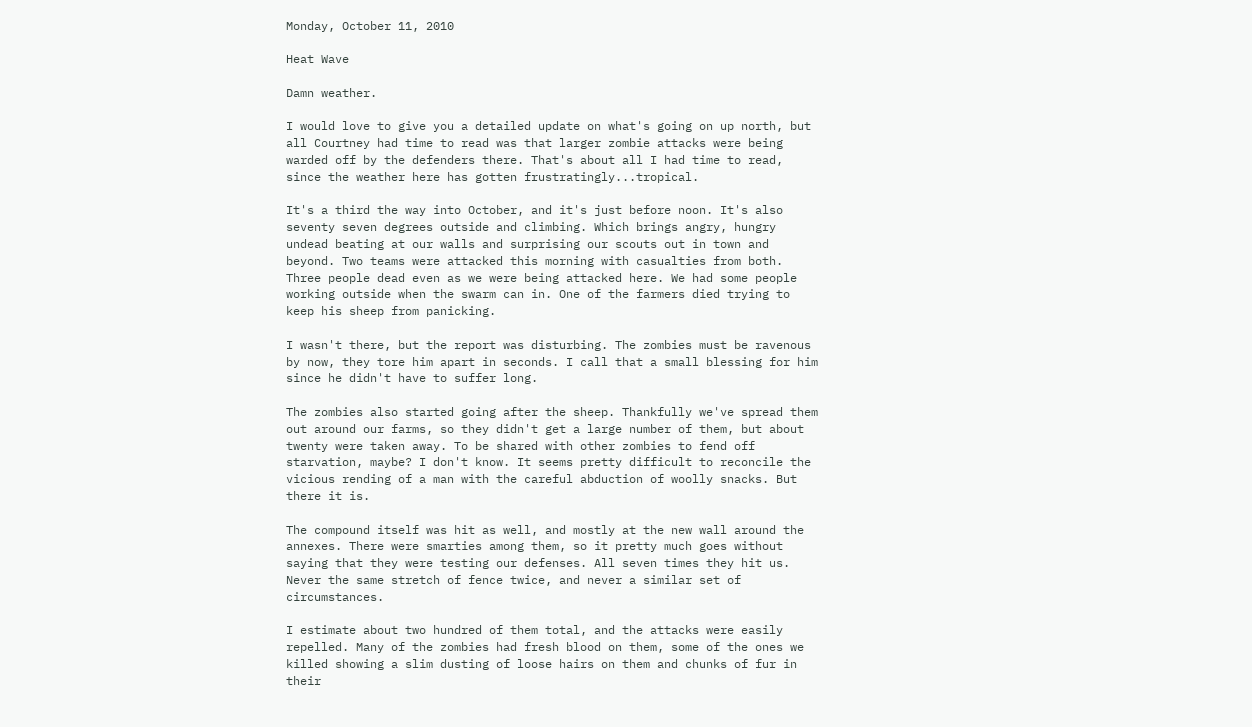Monday, October 11, 2010

Heat Wave

Damn weather.

I would love to give you a detailed update on what's going on up north, but all Courtney had time to read was that larger zombie attacks were being warded off by the defenders there. That's about all I had time to read, since the weather here has gotten frustratingly...tropical.

It's a third the way into October, and it's just before noon. It's also seventy seven degrees outside and climbing. Which brings angry, hungry undead beating at our walls and surprising our scouts out in town and beyond. Two teams were attacked this morning with casualties from both. Three people dead even as we were being attacked here. We had some people working outside when the swarm can in. One of the farmers died trying to keep his sheep from panicking.

I wasn't there, but the report was disturbing. The zombies must be ravenous by now, they tore him apart in seconds. I call that a small blessing for him since he didn't have to suffer long.

The zombies also started going after the sheep. Thankfully we've spread them out around our farms, so they didn't get a large number of them, but about twenty were taken away. To be shared with other zombies to fend off starvation, maybe? I don't know. It seems pretty difficult to reconcile the vicious rending of a man with the careful abduction of woolly snacks. But there it is.

The compound itself was hit as well, and mostly at the new wall around the annexes. There were smarties among them, so it pretty much goes without saying that they were testing our defenses. All seven times they hit us. Never the same stretch of fence twice, and never a similar set of circumstances.

I estimate about two hundred of them total, and the attacks were easily repelled. Many of the zombies had fresh blood on them, some of the ones we killed showing a slim dusting of loose hairs on them and chunks of fur in their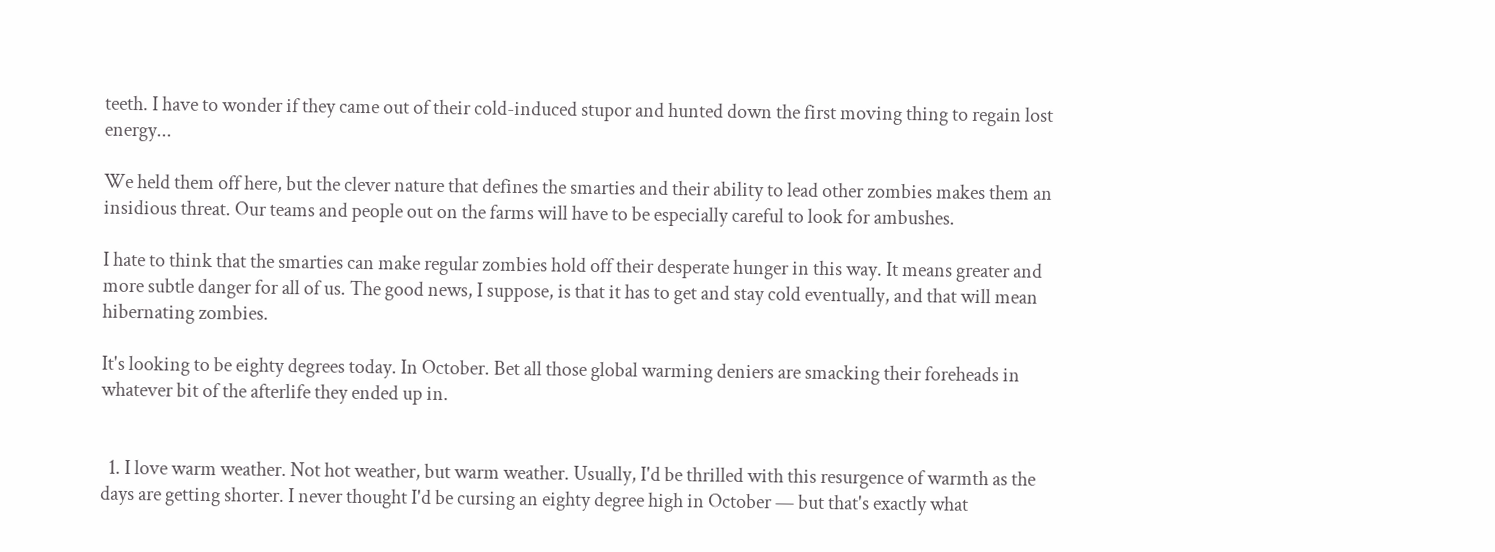teeth. I have to wonder if they came out of their cold-induced stupor and hunted down the first moving thing to regain lost energy...

We held them off here, but the clever nature that defines the smarties and their ability to lead other zombies makes them an insidious threat. Our teams and people out on the farms will have to be especially careful to look for ambushes.

I hate to think that the smarties can make regular zombies hold off their desperate hunger in this way. It means greater and more subtle danger for all of us. The good news, I suppose, is that it has to get and stay cold eventually, and that will mean hibernating zombies.

It's looking to be eighty degrees today. In October. Bet all those global warming deniers are smacking their foreheads in whatever bit of the afterlife they ended up in.


  1. I love warm weather. Not hot weather, but warm weather. Usually, I'd be thrilled with this resurgence of warmth as the days are getting shorter. I never thought I'd be cursing an eighty degree high in October — but that's exactly what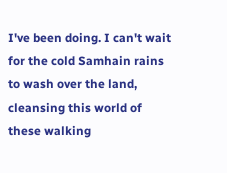I've been doing. I can't wait for the cold Samhain rains to wash over the land, cleansing this world of these walking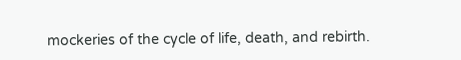mockeries of the cycle of life, death, and rebirth.